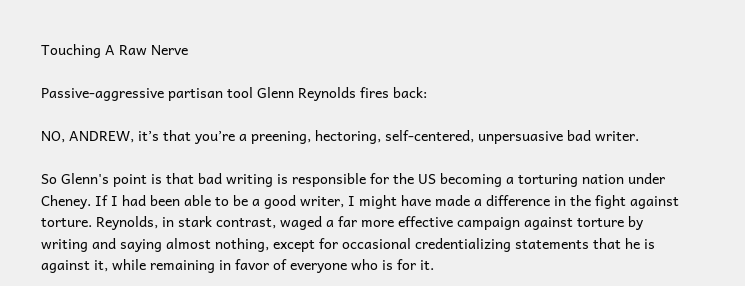Touching A Raw Nerve

Passive-aggressive partisan tool Glenn Reynolds fires back:

NO, ANDREW, it’s that you’re a preening, hectoring, self-centered, unpersuasive bad writer.

So Glenn's point is that bad writing is responsible for the US becoming a torturing nation under Cheney. If I had been able to be a good writer, I might have made a difference in the fight against torture. Reynolds, in stark contrast, waged a far more effective campaign against torture by writing and saying almost nothing, except for occasional credentializing statements that he is against it, while remaining in favor of everyone who is for it.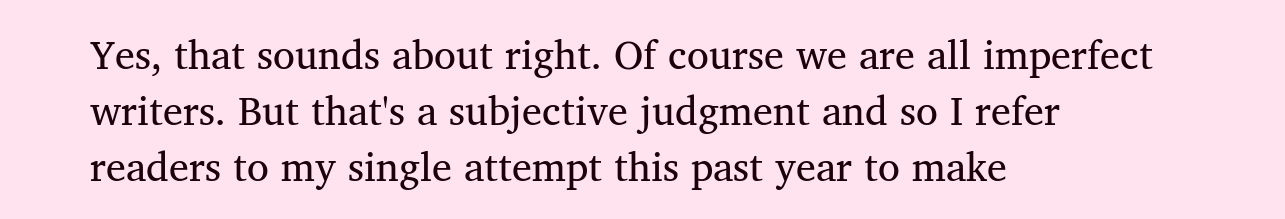Yes, that sounds about right. Of course we are all imperfect writers. But that's a subjective judgment and so I refer readers to my single attempt this past year to make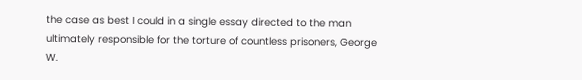the case as best I could in a single essay directed to the man ultimately responsible for the torture of countless prisoners, George W.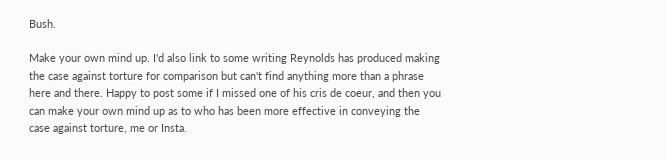Bush.

Make your own mind up. I'd also link to some writing Reynolds has produced making the case against torture for comparison but can't find anything more than a phrase here and there. Happy to post some if I missed one of his cris de coeur, and then you can make your own mind up as to who has been more effective in conveying the case against torture, me or Insta.